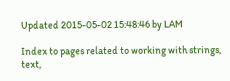Updated 2015-05-02 15:48:46 by LAM

Index to pages related to working with strings, text,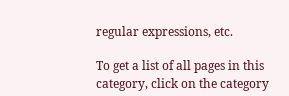regular expressions, etc.

To get a list of all pages in this category, click on the category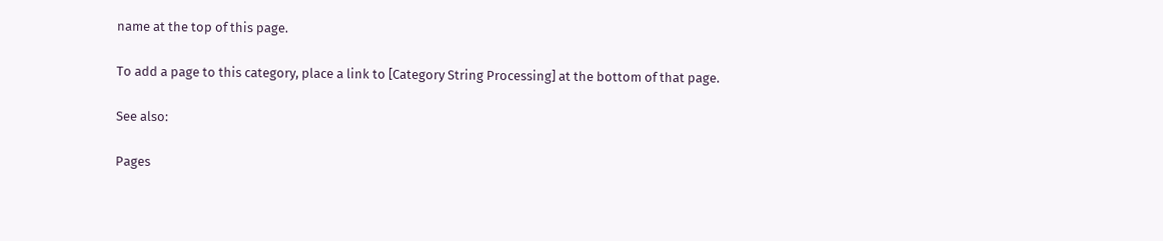name at the top of this page.

To add a page to this category, place a link to [Category String Processing] at the bottom of that page.

See also:

Pages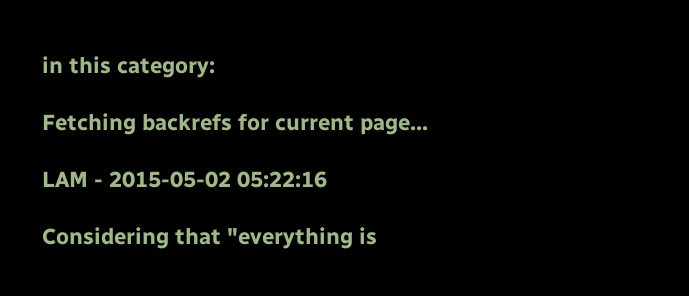in this category:

Fetching backrefs for current page...

LAM - 2015-05-02 05:22:16

Considering that "everything is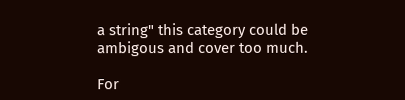a string" this category could be ambigous and cover too much.

For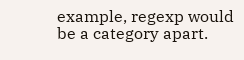example, regexp would be a category apart.